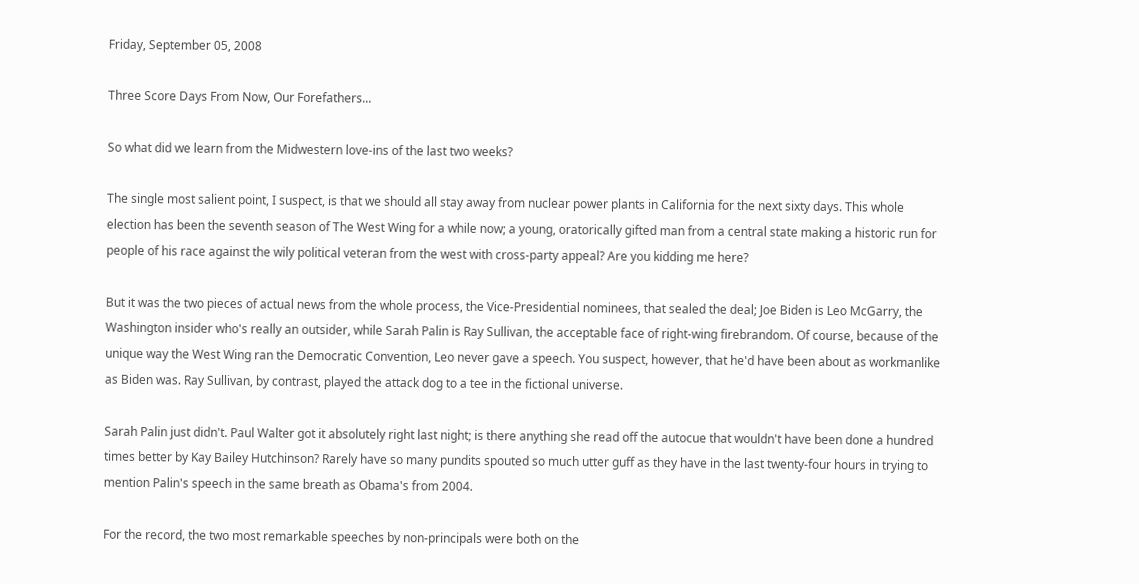Friday, September 05, 2008

Three Score Days From Now, Our Forefathers...

So what did we learn from the Midwestern love-ins of the last two weeks?

The single most salient point, I suspect, is that we should all stay away from nuclear power plants in California for the next sixty days. This whole election has been the seventh season of The West Wing for a while now; a young, oratorically gifted man from a central state making a historic run for people of his race against the wily political veteran from the west with cross-party appeal? Are you kidding me here?

But it was the two pieces of actual news from the whole process, the Vice-Presidential nominees, that sealed the deal; Joe Biden is Leo McGarry, the Washington insider who's really an outsider, while Sarah Palin is Ray Sullivan, the acceptable face of right-wing firebrandom. Of course, because of the unique way the West Wing ran the Democratic Convention, Leo never gave a speech. You suspect, however, that he'd have been about as workmanlike as Biden was. Ray Sullivan, by contrast, played the attack dog to a tee in the fictional universe.

Sarah Palin just didn't. Paul Walter got it absolutely right last night; is there anything she read off the autocue that wouldn't have been done a hundred times better by Kay Bailey Hutchinson? Rarely have so many pundits spouted so much utter guff as they have in the last twenty-four hours in trying to mention Palin's speech in the same breath as Obama's from 2004.

For the record, the two most remarkable speeches by non-principals were both on the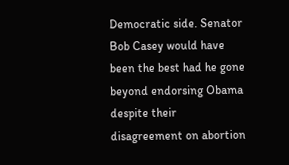Democratic side. Senator Bob Casey would have been the best had he gone beyond endorsing Obama despite their disagreement on abortion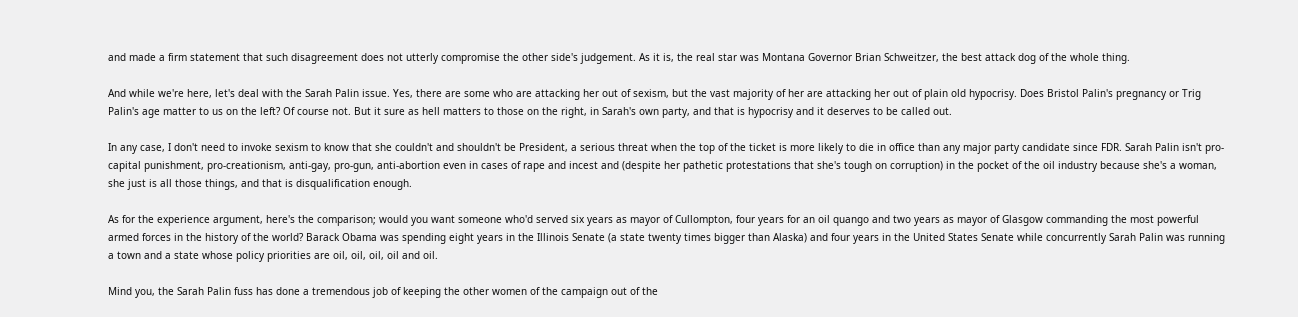and made a firm statement that such disagreement does not utterly compromise the other side's judgement. As it is, the real star was Montana Governor Brian Schweitzer, the best attack dog of the whole thing.

And while we're here, let's deal with the Sarah Palin issue. Yes, there are some who are attacking her out of sexism, but the vast majority of her are attacking her out of plain old hypocrisy. Does Bristol Palin's pregnancy or Trig Palin's age matter to us on the left? Of course not. But it sure as hell matters to those on the right, in Sarah's own party, and that is hypocrisy and it deserves to be called out.

In any case, I don't need to invoke sexism to know that she couldn't and shouldn't be President, a serious threat when the top of the ticket is more likely to die in office than any major party candidate since FDR. Sarah Palin isn't pro-capital punishment, pro-creationism, anti-gay, pro-gun, anti-abortion even in cases of rape and incest and (despite her pathetic protestations that she's tough on corruption) in the pocket of the oil industry because she's a woman, she just is all those things, and that is disqualification enough.

As for the experience argument, here's the comparison; would you want someone who'd served six years as mayor of Cullompton, four years for an oil quango and two years as mayor of Glasgow commanding the most powerful armed forces in the history of the world? Barack Obama was spending eight years in the Illinois Senate (a state twenty times bigger than Alaska) and four years in the United States Senate while concurrently Sarah Palin was running a town and a state whose policy priorities are oil, oil, oil, oil and oil.

Mind you, the Sarah Palin fuss has done a tremendous job of keeping the other women of the campaign out of the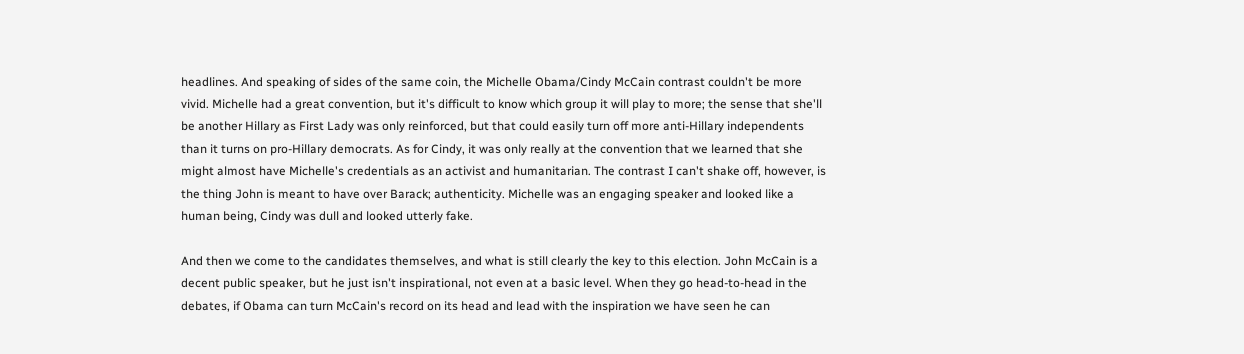headlines. And speaking of sides of the same coin, the Michelle Obama/Cindy McCain contrast couldn't be more vivid. Michelle had a great convention, but it's difficult to know which group it will play to more; the sense that she'll be another Hillary as First Lady was only reinforced, but that could easily turn off more anti-Hillary independents than it turns on pro-Hillary democrats. As for Cindy, it was only really at the convention that we learned that she might almost have Michelle's credentials as an activist and humanitarian. The contrast I can't shake off, however, is the thing John is meant to have over Barack; authenticity. Michelle was an engaging speaker and looked like a human being, Cindy was dull and looked utterly fake.

And then we come to the candidates themselves, and what is still clearly the key to this election. John McCain is a decent public speaker, but he just isn't inspirational, not even at a basic level. When they go head-to-head in the debates, if Obama can turn McCain's record on its head and lead with the inspiration we have seen he can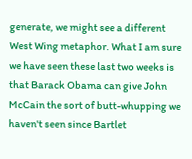generate, we might see a different West Wing metaphor. What I am sure we have seen these last two weeks is that Barack Obama can give John McCain the sort of butt-whupping we haven't seen since Bartlet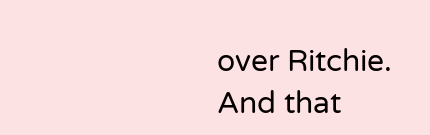over Ritchie. And that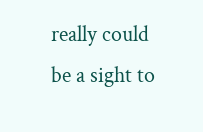really could be a sight to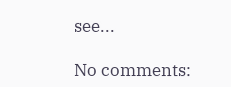see...

No comments: